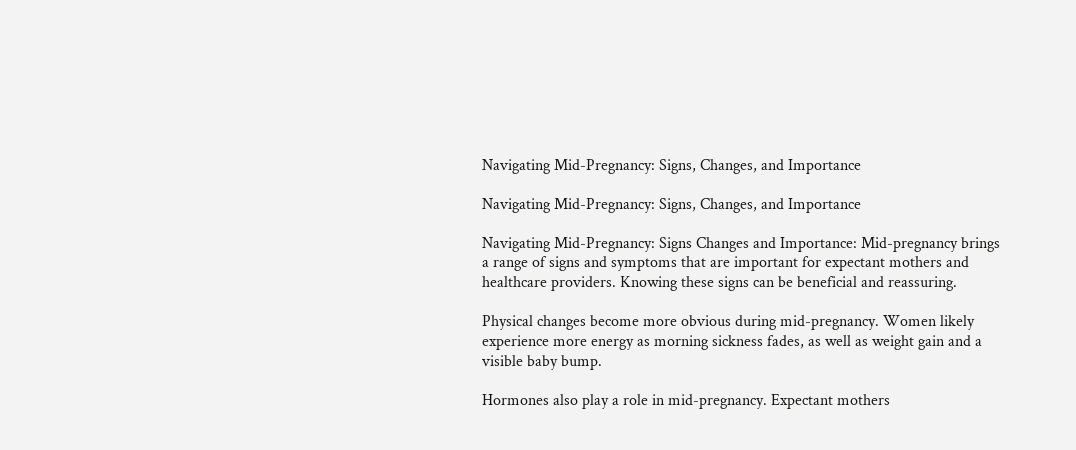Navigating Mid-Pregnancy: Signs, Changes, and Importance

Navigating Mid-Pregnancy: Signs, Changes, and Importance

Navigating Mid-Pregnancy: Signs Changes and Importance: Mid-pregnancy brings a range of signs and symptoms that are important for expectant mothers and healthcare providers. Knowing these signs can be beneficial and reassuring.

Physical changes become more obvious during mid-pregnancy. Women likely experience more energy as morning sickness fades, as well as weight gain and a visible baby bump.

Hormones also play a role in mid-pregnancy. Expectant mothers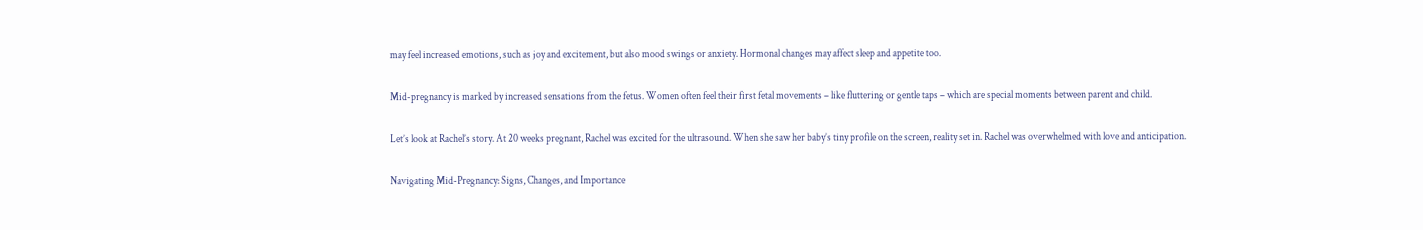may feel increased emotions, such as joy and excitement, but also mood swings or anxiety. Hormonal changes may affect sleep and appetite too.

Mid-pregnancy is marked by increased sensations from the fetus. Women often feel their first fetal movements – like fluttering or gentle taps – which are special moments between parent and child.

Let’s look at Rachel’s story. At 20 weeks pregnant, Rachel was excited for the ultrasound. When she saw her baby’s tiny profile on the screen, reality set in. Rachel was overwhelmed with love and anticipation.

Navigating Mid-Pregnancy: Signs, Changes, and Importance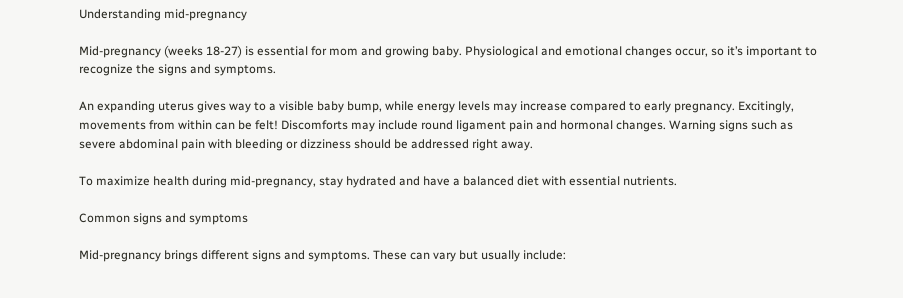Understanding mid-pregnancy

Mid-pregnancy (weeks 18-27) is essential for mom and growing baby. Physiological and emotional changes occur, so it’s important to recognize the signs and symptoms.

An expanding uterus gives way to a visible baby bump, while energy levels may increase compared to early pregnancy. Excitingly, movements from within can be felt! Discomforts may include round ligament pain and hormonal changes. Warning signs such as severe abdominal pain with bleeding or dizziness should be addressed right away.

To maximize health during mid-pregnancy, stay hydrated and have a balanced diet with essential nutrients.

Common signs and symptoms

Mid-pregnancy brings different signs and symptoms. These can vary but usually include: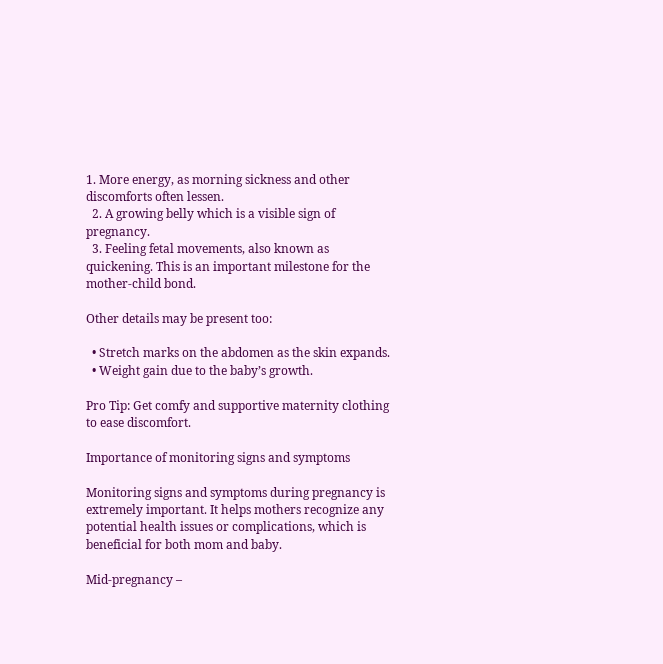1. More energy, as morning sickness and other discomforts often lessen.
  2. A growing belly which is a visible sign of pregnancy.
  3. Feeling fetal movements, also known as quickening. This is an important milestone for the mother-child bond.

Other details may be present too:

  • Stretch marks on the abdomen as the skin expands.
  • Weight gain due to the baby’s growth.

Pro Tip: Get comfy and supportive maternity clothing to ease discomfort.

Importance of monitoring signs and symptoms

Monitoring signs and symptoms during pregnancy is extremely important. It helps mothers recognize any potential health issues or complications, which is beneficial for both mom and baby.

Mid-pregnancy –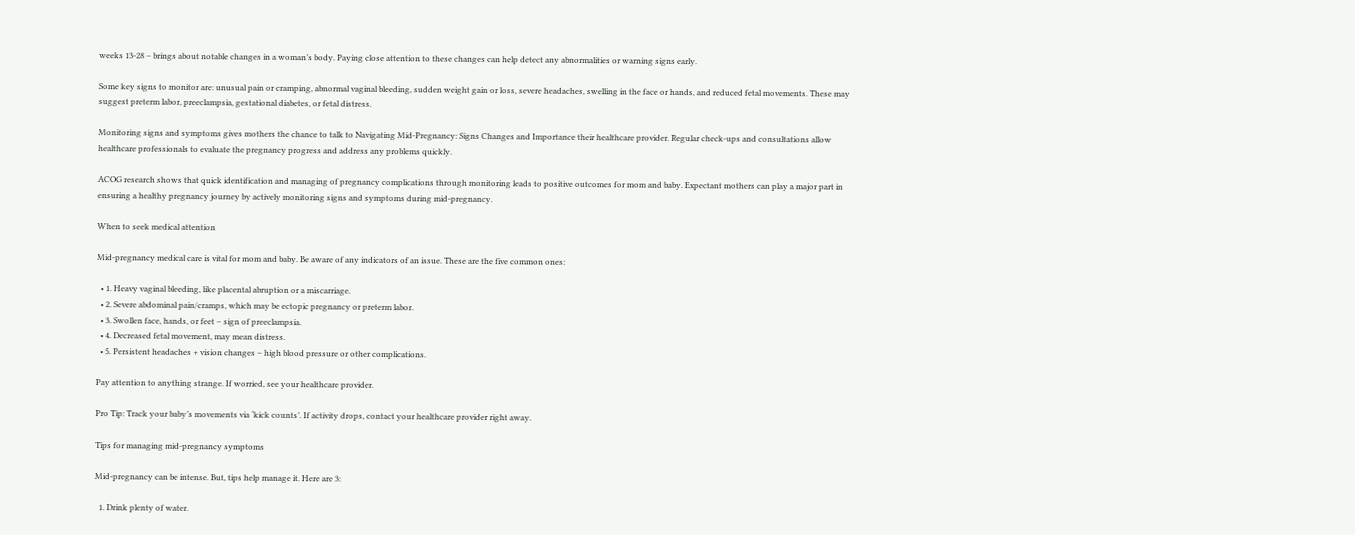weeks 13-28 – brings about notable changes in a woman’s body. Paying close attention to these changes can help detect any abnormalities or warning signs early.

Some key signs to monitor are: unusual pain or cramping, abnormal vaginal bleeding, sudden weight gain or loss, severe headaches, swelling in the face or hands, and reduced fetal movements. These may suggest preterm labor, preeclampsia, gestational diabetes, or fetal distress.

Monitoring signs and symptoms gives mothers the chance to talk to Navigating Mid-Pregnancy: Signs Changes and Importance their healthcare provider. Regular check-ups and consultations allow healthcare professionals to evaluate the pregnancy progress and address any problems quickly.

ACOG research shows that quick identification and managing of pregnancy complications through monitoring leads to positive outcomes for mom and baby. Expectant mothers can play a major part in ensuring a healthy pregnancy journey by actively monitoring signs and symptoms during mid-pregnancy.

When to seek medical attention

Mid-pregnancy medical care is vital for mom and baby. Be aware of any indicators of an issue. These are the five common ones:

  • 1. Heavy vaginal bleeding, like placental abruption or a miscarriage.
  • 2. Severe abdominal pain/cramps, which may be ectopic pregnancy or preterm labor.
  • 3. Swollen face, hands, or feet – sign of preeclampsia.
  • 4. Decreased fetal movement, may mean distress.
  • 5. Persistent headaches + vision changes – high blood pressure or other complications.

Pay attention to anything strange. If worried, see your healthcare provider.

Pro Tip: Track your baby’s movements via ‘kick counts’. If activity drops, contact your healthcare provider right away.

Tips for managing mid-pregnancy symptoms

Mid-pregnancy can be intense. But, tips help manage it. Here are 3:

  1. Drink plenty of water.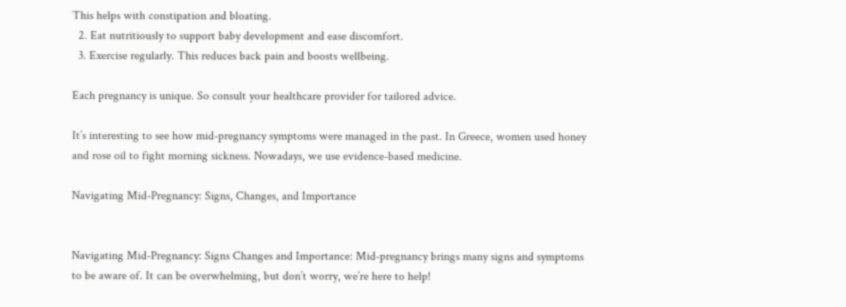This helps with constipation and bloating.
  2. Eat nutritiously to support baby development and ease discomfort.
  3. Exercise regularly. This reduces back pain and boosts wellbeing.

Each pregnancy is unique. So consult your healthcare provider for tailored advice.

It’s interesting to see how mid-pregnancy symptoms were managed in the past. In Greece, women used honey and rose oil to fight morning sickness. Nowadays, we use evidence-based medicine.

Navigating Mid-Pregnancy: Signs, Changes, and Importance


Navigating Mid-Pregnancy: Signs Changes and Importance: Mid-pregnancy brings many signs and symptoms to be aware of. It can be overwhelming, but don’t worry, we’re here to help!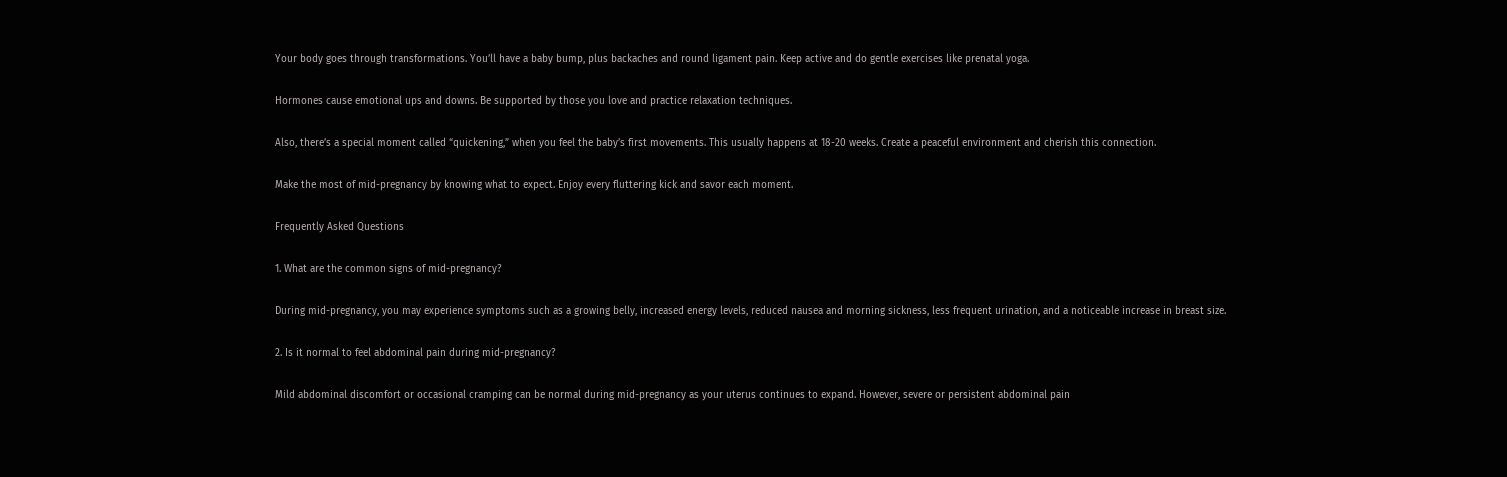Your body goes through transformations. You’ll have a baby bump, plus backaches and round ligament pain. Keep active and do gentle exercises like prenatal yoga.

Hormones cause emotional ups and downs. Be supported by those you love and practice relaxation techniques.

Also, there’s a special moment called “quickening,” when you feel the baby’s first movements. This usually happens at 18-20 weeks. Create a peaceful environment and cherish this connection.

Make the most of mid-pregnancy by knowing what to expect. Enjoy every fluttering kick and savor each moment.

Frequently Asked Questions

1. What are the common signs of mid-pregnancy?

During mid-pregnancy, you may experience symptoms such as a growing belly, increased energy levels, reduced nausea and morning sickness, less frequent urination, and a noticeable increase in breast size.

2. Is it normal to feel abdominal pain during mid-pregnancy?

Mild abdominal discomfort or occasional cramping can be normal during mid-pregnancy as your uterus continues to expand. However, severe or persistent abdominal pain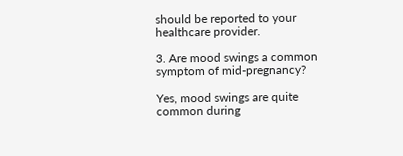should be reported to your healthcare provider.

3. Are mood swings a common symptom of mid-pregnancy?

Yes, mood swings are quite common during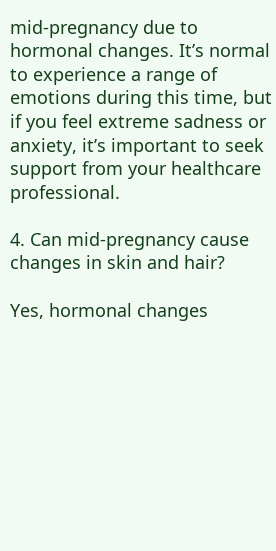mid-pregnancy due to hormonal changes. It’s normal to experience a range of emotions during this time, but if you feel extreme sadness or anxiety, it’s important to seek support from your healthcare professional.

4. Can mid-pregnancy cause changes in skin and hair?

Yes, hormonal changes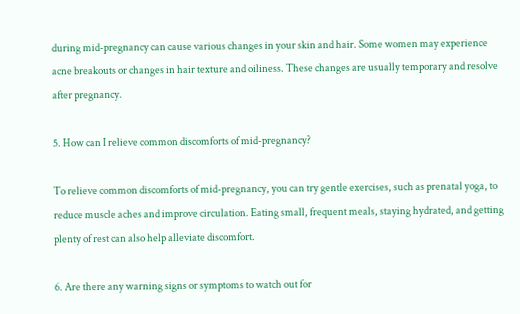during mid-pregnancy can cause various changes in your skin and hair. Some women may experience acne breakouts or changes in hair texture and oiliness. These changes are usually temporary and resolve after pregnancy.

5. How can I relieve common discomforts of mid-pregnancy?

To relieve common discomforts of mid-pregnancy, you can try gentle exercises, such as prenatal yoga, to reduce muscle aches and improve circulation. Eating small, frequent meals, staying hydrated, and getting plenty of rest can also help alleviate discomfort.

6. Are there any warning signs or symptoms to watch out for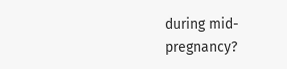during mid-pregnancy?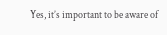Yes, it’s important to be aware of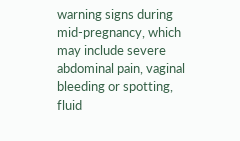warning signs during mid-pregnancy, which may include severe abdominal pain, vaginal bleeding or spotting, fluid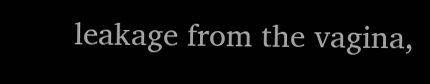leakage from the vagina,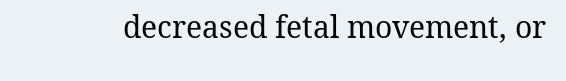decreased fetal movement, or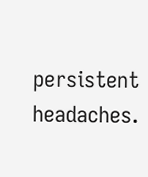persistent headaches.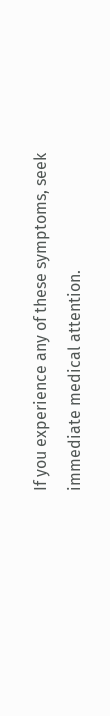If you experience any of these symptoms, seek immediate medical attention.